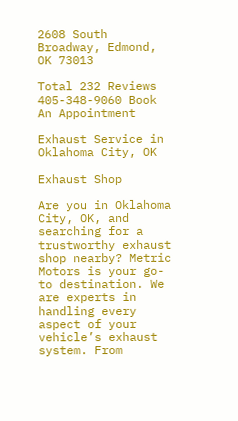2608 South Broadway, Edmond, OK 73013

Total 232 Reviews
405-348-9060 Book An Appointment

Exhaust Service in Oklahoma City, OK

Exhaust Shop

Are you in Oklahoma City, OK, and searching for a trustworthy exhaust shop nearby? Metric Motors is your go-to destination. We are experts in handling every aspect of your vehicle’s exhaust system. From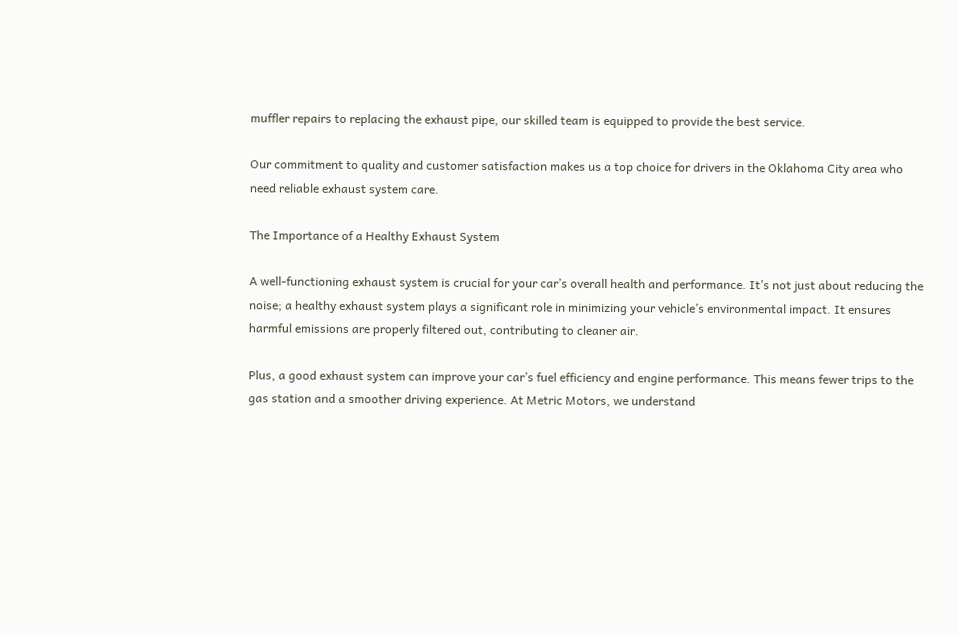muffler repairs to replacing the exhaust pipe, our skilled team is equipped to provide the best service.

Our commitment to quality and customer satisfaction makes us a top choice for drivers in the Oklahoma City area who need reliable exhaust system care.

The Importance of a Healthy Exhaust System

A well-functioning exhaust system is crucial for your car’s overall health and performance. It’s not just about reducing the noise; a healthy exhaust system plays a significant role in minimizing your vehicle’s environmental impact. It ensures harmful emissions are properly filtered out, contributing to cleaner air.

Plus, a good exhaust system can improve your car’s fuel efficiency and engine performance. This means fewer trips to the gas station and a smoother driving experience. At Metric Motors, we understand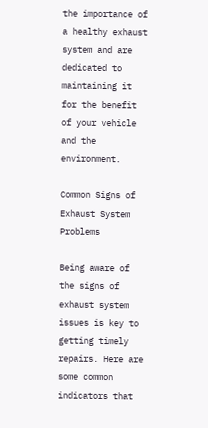the importance of a healthy exhaust system and are dedicated to maintaining it for the benefit of your vehicle and the environment.

Common Signs of Exhaust System Problems

Being aware of the signs of exhaust system issues is key to getting timely repairs. Here are some common indicators that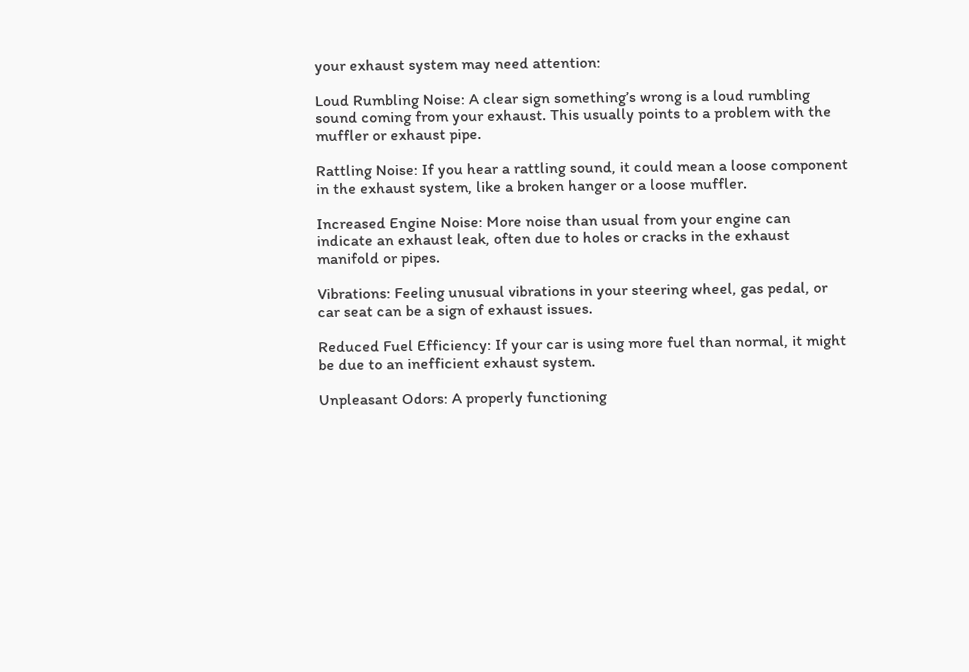your exhaust system may need attention:

Loud Rumbling Noise: A clear sign something’s wrong is a loud rumbling sound coming from your exhaust. This usually points to a problem with the muffler or exhaust pipe.

Rattling Noise: If you hear a rattling sound, it could mean a loose component in the exhaust system, like a broken hanger or a loose muffler.

Increased Engine Noise: More noise than usual from your engine can indicate an exhaust leak, often due to holes or cracks in the exhaust manifold or pipes.

Vibrations: Feeling unusual vibrations in your steering wheel, gas pedal, or car seat can be a sign of exhaust issues.

Reduced Fuel Efficiency: If your car is using more fuel than normal, it might be due to an inefficient exhaust system.

Unpleasant Odors: A properly functioning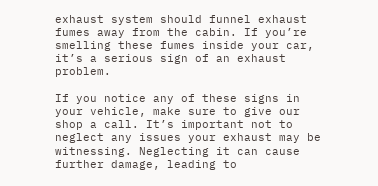exhaust system should funnel exhaust fumes away from the cabin. If you’re smelling these fumes inside your car, it’s a serious sign of an exhaust problem.

If you notice any of these signs in your vehicle, make sure to give our shop a call. It’s important not to neglect any issues your exhaust may be witnessing. Neglecting it can cause further damage, leading to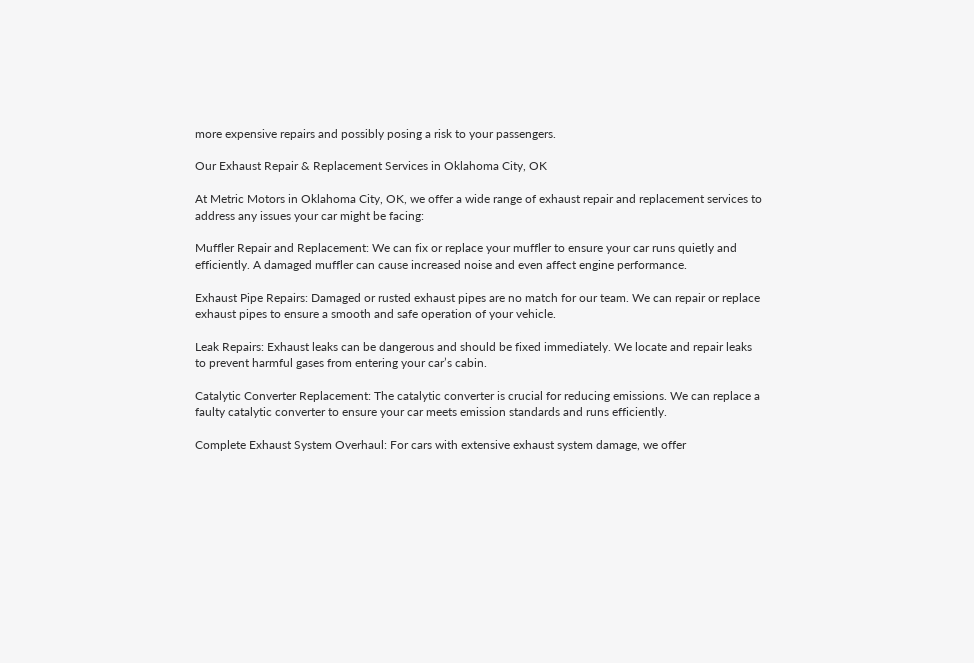more expensive repairs and possibly posing a risk to your passengers.

Our Exhaust Repair & Replacement Services in Oklahoma City, OK

At Metric Motors in Oklahoma City, OK, we offer a wide range of exhaust repair and replacement services to address any issues your car might be facing:

Muffler Repair and Replacement: We can fix or replace your muffler to ensure your car runs quietly and efficiently. A damaged muffler can cause increased noise and even affect engine performance.

Exhaust Pipe Repairs: Damaged or rusted exhaust pipes are no match for our team. We can repair or replace exhaust pipes to ensure a smooth and safe operation of your vehicle.

Leak Repairs: Exhaust leaks can be dangerous and should be fixed immediately. We locate and repair leaks to prevent harmful gases from entering your car’s cabin.

Catalytic Converter Replacement: The catalytic converter is crucial for reducing emissions. We can replace a faulty catalytic converter to ensure your car meets emission standards and runs efficiently.

Complete Exhaust System Overhaul: For cars with extensive exhaust system damage, we offer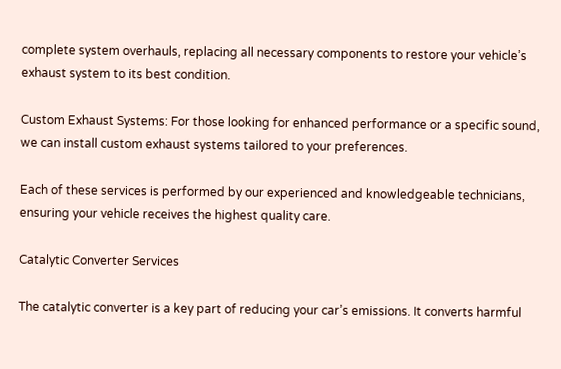complete system overhauls, replacing all necessary components to restore your vehicle’s exhaust system to its best condition.

Custom Exhaust Systems: For those looking for enhanced performance or a specific sound, we can install custom exhaust systems tailored to your preferences.

Each of these services is performed by our experienced and knowledgeable technicians, ensuring your vehicle receives the highest quality care.

Catalytic Converter Services

The catalytic converter is a key part of reducing your car’s emissions. It converts harmful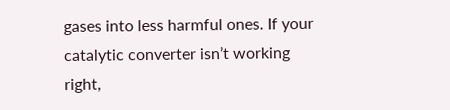gases into less harmful ones. If your catalytic converter isn’t working right,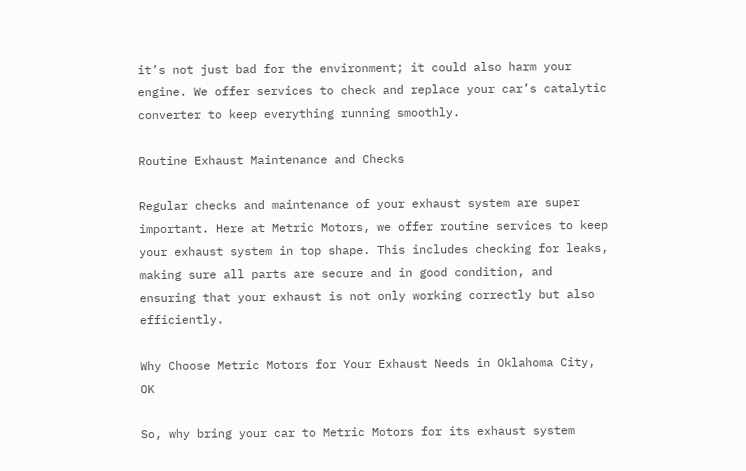it’s not just bad for the environment; it could also harm your engine. We offer services to check and replace your car’s catalytic converter to keep everything running smoothly.

Routine Exhaust Maintenance and Checks

Regular checks and maintenance of your exhaust system are super important. Here at Metric Motors, we offer routine services to keep your exhaust system in top shape. This includes checking for leaks, making sure all parts are secure and in good condition, and ensuring that your exhaust is not only working correctly but also efficiently.

Why Choose Metric Motors for Your Exhaust Needs in Oklahoma City, OK

So, why bring your car to Metric Motors for its exhaust system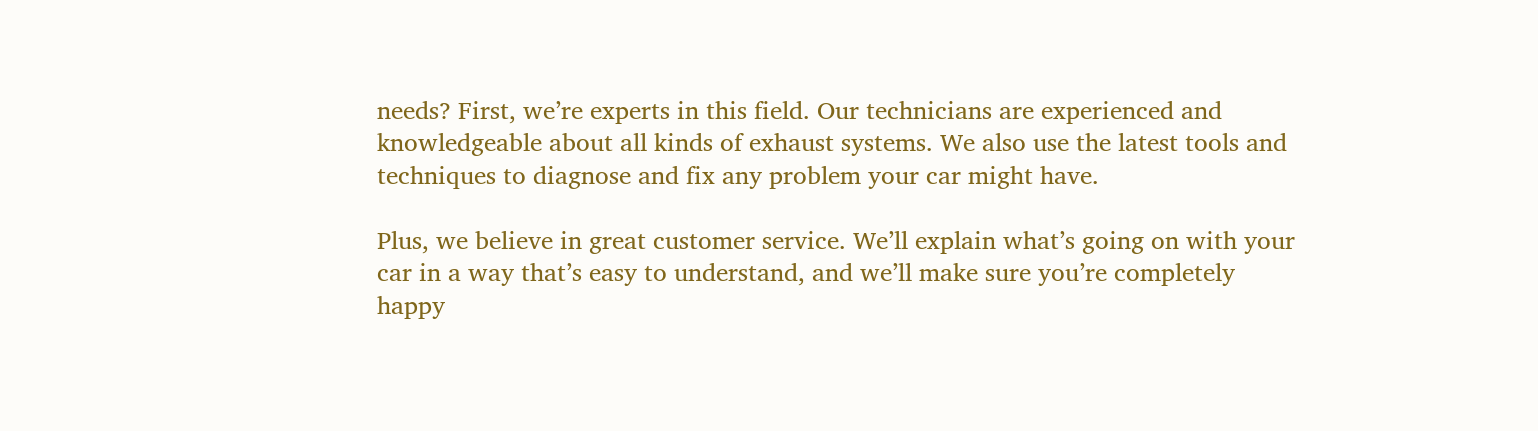needs? First, we’re experts in this field. Our technicians are experienced and knowledgeable about all kinds of exhaust systems. We also use the latest tools and techniques to diagnose and fix any problem your car might have.

Plus, we believe in great customer service. We’ll explain what’s going on with your car in a way that’s easy to understand, and we’ll make sure you’re completely happy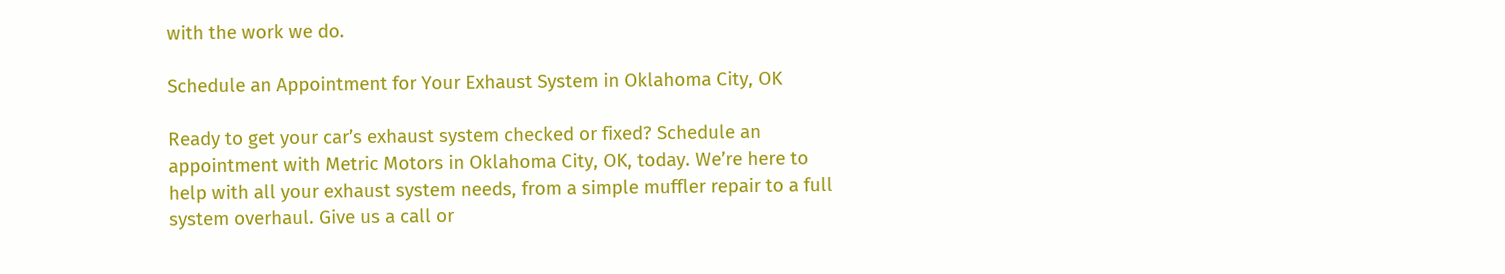with the work we do.

Schedule an Appointment for Your Exhaust System in Oklahoma City, OK

Ready to get your car’s exhaust system checked or fixed? Schedule an appointment with Metric Motors in Oklahoma City, OK, today. We’re here to help with all your exhaust system needs, from a simple muffler repair to a full system overhaul. Give us a call or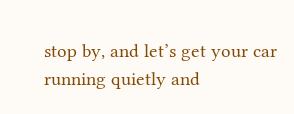stop by, and let’s get your car running quietly and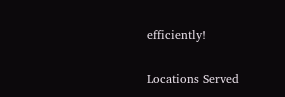efficiently!

Locations Served